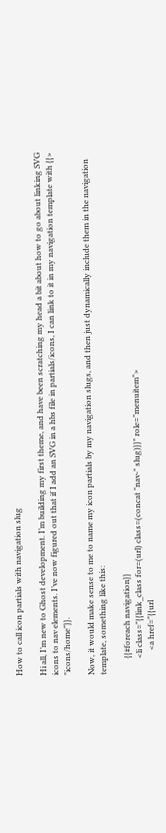How to call icon partials with navigation slug

Hi all, I’m new to Ghost development. I’m building my first theme, and have been scratching my head a bit about how to go about linking SVG icons to nav elements. I’ve now figured out that if I add an SVG in a hbs file in partials/icons, I can link to it in my navigation template with {{> "icons/home"}}.

Now, it would make sense to me to name my icon partials by my navigation slugs, and then just dynamically include them in the navigation template, something like this:

        {{#foreach navigation}}
        <li class="{{link_class for=(url) class=(concat "nav-" slug)}}" role="menuitem">
            <a href="{{url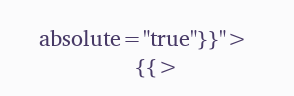absolute="true"}}">
                {{>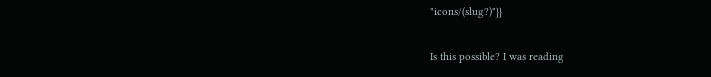"icons/(slug?)"}}

Is this possible? I was reading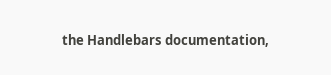the Handlebars documentation,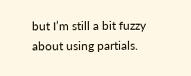but I’m still a bit fuzzy about using partials.